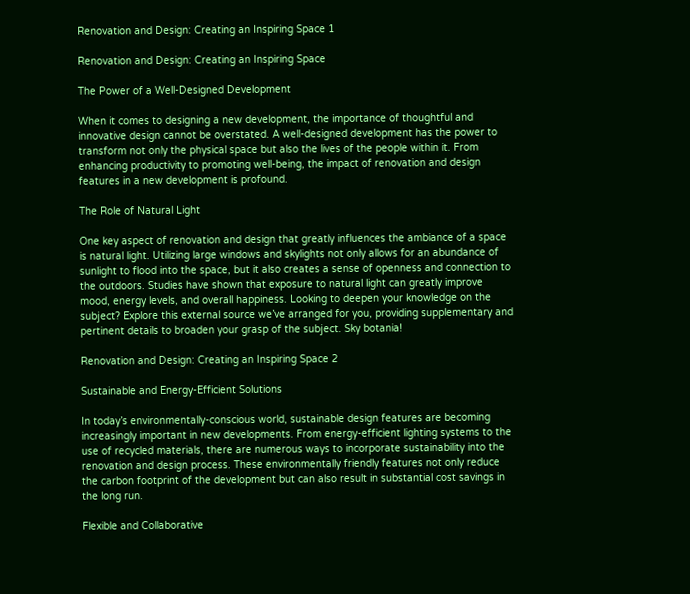Renovation and Design: Creating an Inspiring Space 1

Renovation and Design: Creating an Inspiring Space

The Power of a Well-Designed Development

When it comes to designing a new development, the importance of thoughtful and innovative design cannot be overstated. A well-designed development has the power to transform not only the physical space but also the lives of the people within it. From enhancing productivity to promoting well-being, the impact of renovation and design features in a new development is profound.

The Role of Natural Light

One key aspect of renovation and design that greatly influences the ambiance of a space is natural light. Utilizing large windows and skylights not only allows for an abundance of sunlight to flood into the space, but it also creates a sense of openness and connection to the outdoors. Studies have shown that exposure to natural light can greatly improve mood, energy levels, and overall happiness. Looking to deepen your knowledge on the subject? Explore this external source we’ve arranged for you, providing supplementary and pertinent details to broaden your grasp of the subject. Sky botania!

Renovation and Design: Creating an Inspiring Space 2

Sustainable and Energy-Efficient Solutions

In today’s environmentally-conscious world, sustainable design features are becoming increasingly important in new developments. From energy-efficient lighting systems to the use of recycled materials, there are numerous ways to incorporate sustainability into the renovation and design process. These environmentally friendly features not only reduce the carbon footprint of the development but can also result in substantial cost savings in the long run.

Flexible and Collaborative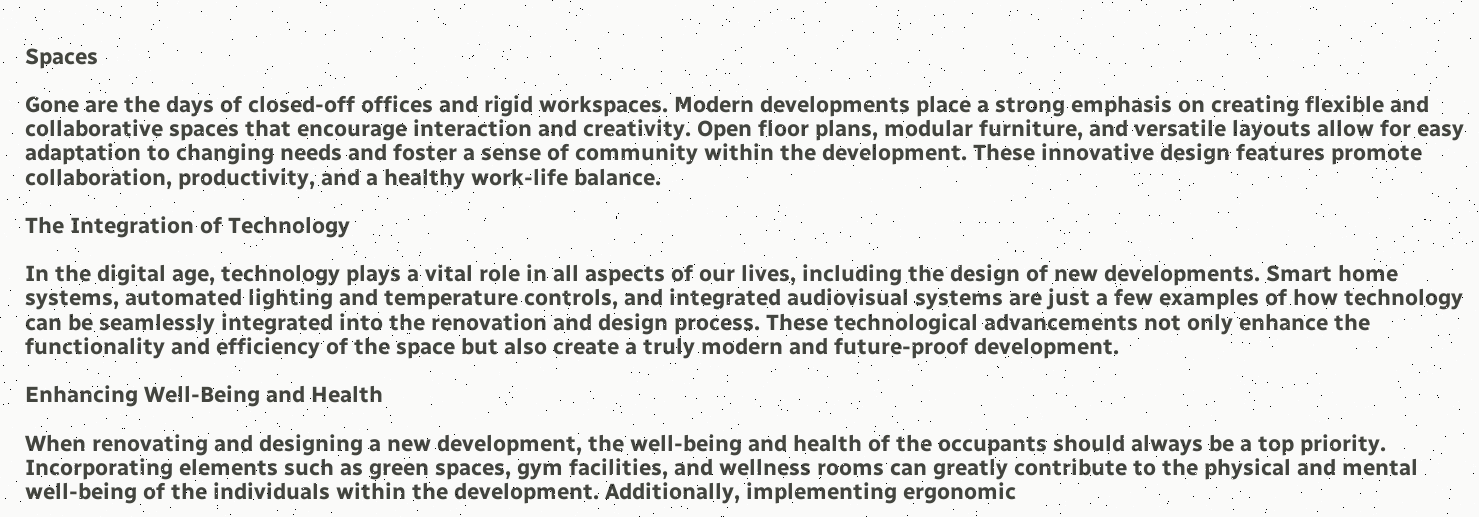Spaces

Gone are the days of closed-off offices and rigid workspaces. Modern developments place a strong emphasis on creating flexible and collaborative spaces that encourage interaction and creativity. Open floor plans, modular furniture, and versatile layouts allow for easy adaptation to changing needs and foster a sense of community within the development. These innovative design features promote collaboration, productivity, and a healthy work-life balance.

The Integration of Technology

In the digital age, technology plays a vital role in all aspects of our lives, including the design of new developments. Smart home systems, automated lighting and temperature controls, and integrated audiovisual systems are just a few examples of how technology can be seamlessly integrated into the renovation and design process. These technological advancements not only enhance the functionality and efficiency of the space but also create a truly modern and future-proof development.

Enhancing Well-Being and Health

When renovating and designing a new development, the well-being and health of the occupants should always be a top priority. Incorporating elements such as green spaces, gym facilities, and wellness rooms can greatly contribute to the physical and mental well-being of the individuals within the development. Additionally, implementing ergonomic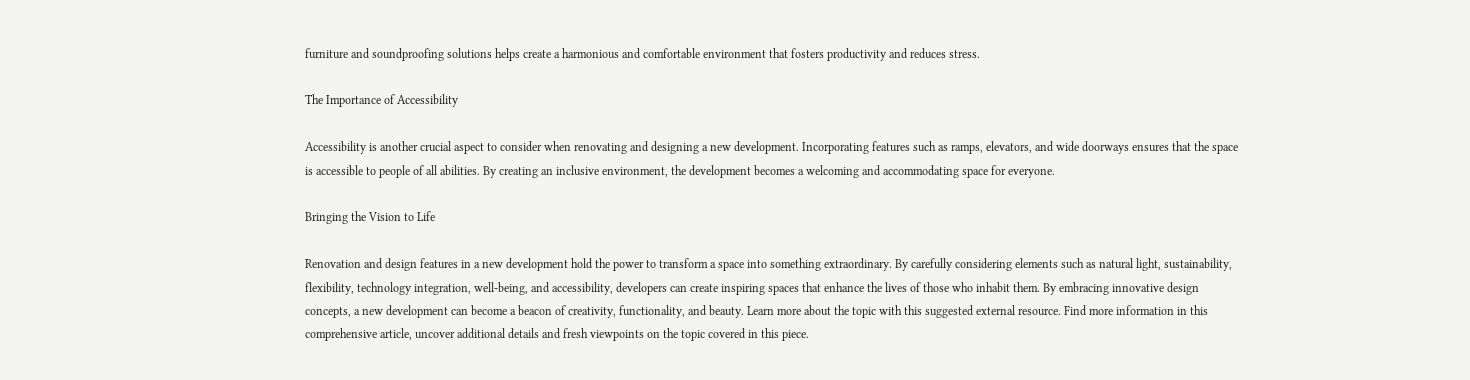furniture and soundproofing solutions helps create a harmonious and comfortable environment that fosters productivity and reduces stress.

The Importance of Accessibility

Accessibility is another crucial aspect to consider when renovating and designing a new development. Incorporating features such as ramps, elevators, and wide doorways ensures that the space is accessible to people of all abilities. By creating an inclusive environment, the development becomes a welcoming and accommodating space for everyone.

Bringing the Vision to Life

Renovation and design features in a new development hold the power to transform a space into something extraordinary. By carefully considering elements such as natural light, sustainability, flexibility, technology integration, well-being, and accessibility, developers can create inspiring spaces that enhance the lives of those who inhabit them. By embracing innovative design concepts, a new development can become a beacon of creativity, functionality, and beauty. Learn more about the topic with this suggested external resource. Find more information in this comprehensive article, uncover additional details and fresh viewpoints on the topic covered in this piece.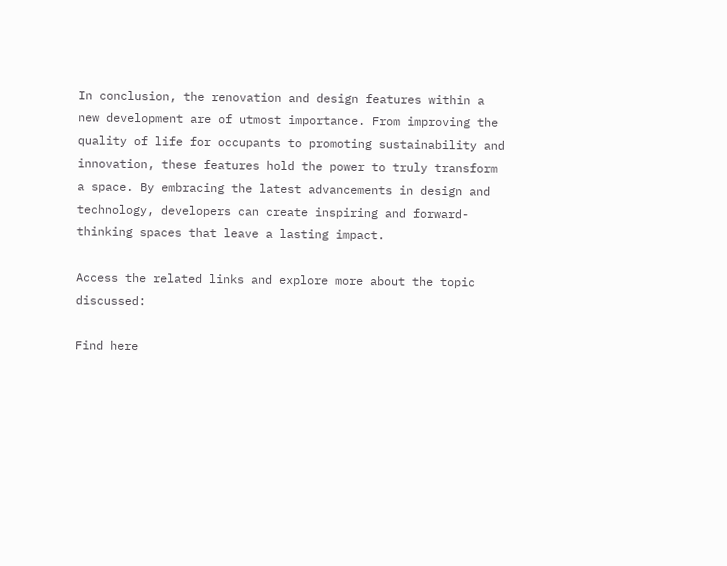In conclusion, the renovation and design features within a new development are of utmost importance. From improving the quality of life for occupants to promoting sustainability and innovation, these features hold the power to truly transform a space. By embracing the latest advancements in design and technology, developers can create inspiring and forward-thinking spaces that leave a lasting impact.

Access the related links and explore more about the topic discussed:

Find here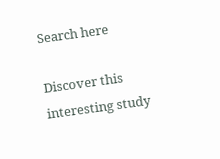Search here

Discover this interesting study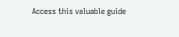Access this valuable guide